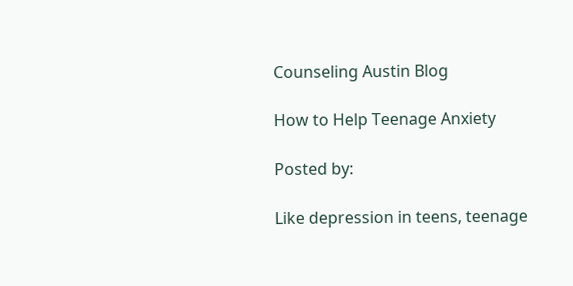Counseling Austin Blog

How to Help Teenage Anxiety

Posted by:

Like depression in teens, teenage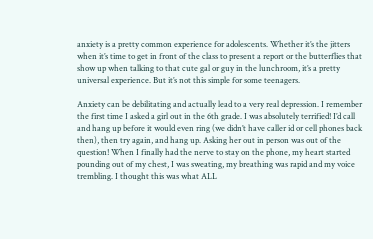anxiety is a pretty common experience for adolescents. Whether it’s the jitters when it’s time to get in front of the class to present a report or the butterflies that show up when talking to that cute gal or guy in the lunchroom, it’s a pretty universal experience. But it’s not this simple for some teenagers.

Anxiety can be debilitating and actually lead to a very real depression. I remember the first time I asked a girl out in the 6th grade. I was absolutely terrified! I’d call and hang up before it would even ring (we didn’t have caller id or cell phones back then), then try again, and hang up. Asking her out in person was out of the question! When I finally had the nerve to stay on the phone, my heart started pounding out of my chest, I was sweating, my breathing was rapid and my voice trembling. I thought this was what ALL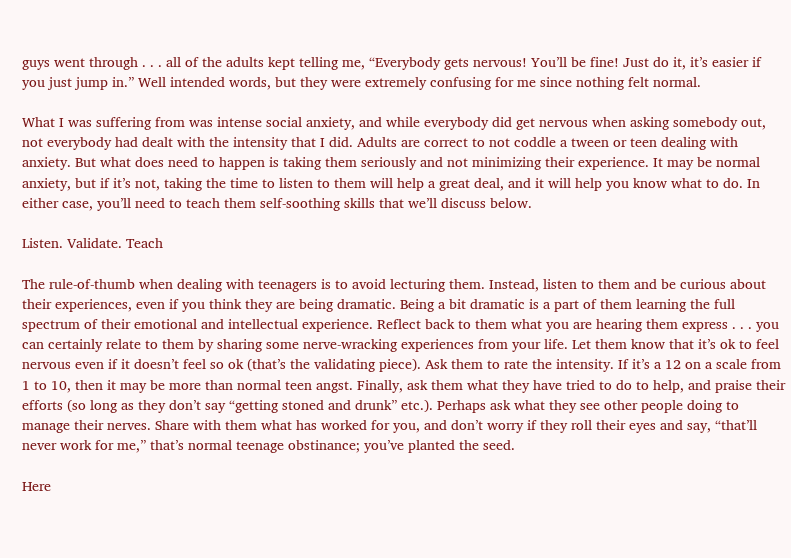guys went through . . . all of the adults kept telling me, “Everybody gets nervous! You’ll be fine! Just do it, it’s easier if you just jump in.” Well intended words, but they were extremely confusing for me since nothing felt normal.

What I was suffering from was intense social anxiety, and while everybody did get nervous when asking somebody out, not everybody had dealt with the intensity that I did. Adults are correct to not coddle a tween or teen dealing with anxiety. But what does need to happen is taking them seriously and not minimizing their experience. It may be normal anxiety, but if it’s not, taking the time to listen to them will help a great deal, and it will help you know what to do. In either case, you’ll need to teach them self-soothing skills that we’ll discuss below.

Listen. Validate. Teach

The rule-of-thumb when dealing with teenagers is to avoid lecturing them. Instead, listen to them and be curious about their experiences, even if you think they are being dramatic. Being a bit dramatic is a part of them learning the full spectrum of their emotional and intellectual experience. Reflect back to them what you are hearing them express . . . you can certainly relate to them by sharing some nerve-wracking experiences from your life. Let them know that it’s ok to feel nervous even if it doesn’t feel so ok (that’s the validating piece). Ask them to rate the intensity. If it’s a 12 on a scale from 1 to 10, then it may be more than normal teen angst. Finally, ask them what they have tried to do to help, and praise their efforts (so long as they don’t say “getting stoned and drunk” etc.). Perhaps ask what they see other people doing to manage their nerves. Share with them what has worked for you, and don’t worry if they roll their eyes and say, “that’ll never work for me,” that’s normal teenage obstinance; you’ve planted the seed.

Here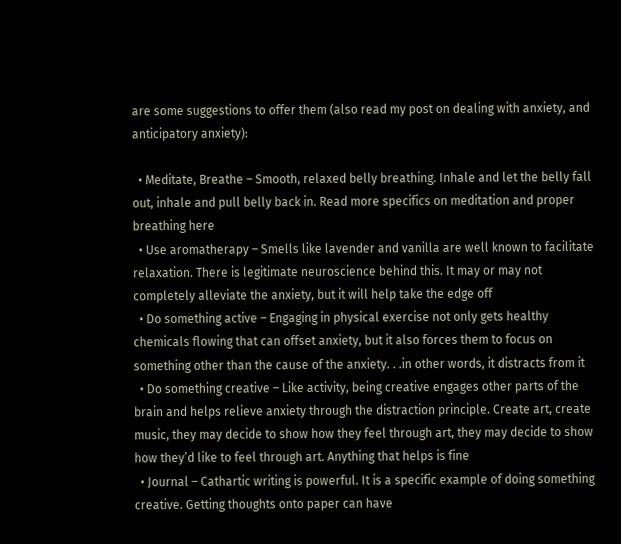are some suggestions to offer them (also read my post on dealing with anxiety, and anticipatory anxiety):

  • Meditate, Breathe – Smooth, relaxed belly breathing. Inhale and let the belly fall out, inhale and pull belly back in. Read more specifics on meditation and proper breathing here
  • Use aromatherapy – Smells like lavender and vanilla are well known to facilitate relaxation. There is legitimate neuroscience behind this. It may or may not completely alleviate the anxiety, but it will help take the edge off
  • Do something active – Engaging in physical exercise not only gets healthy chemicals flowing that can offset anxiety, but it also forces them to focus on something other than the cause of the anxiety. . .in other words, it distracts from it
  • Do something creative – Like activity, being creative engages other parts of the brain and helps relieve anxiety through the distraction principle. Create art, create music, they may decide to show how they feel through art, they may decide to show how they’d like to feel through art. Anything that helps is fine
  • Journal – Cathartic writing is powerful. It is a specific example of doing something creative. Getting thoughts onto paper can have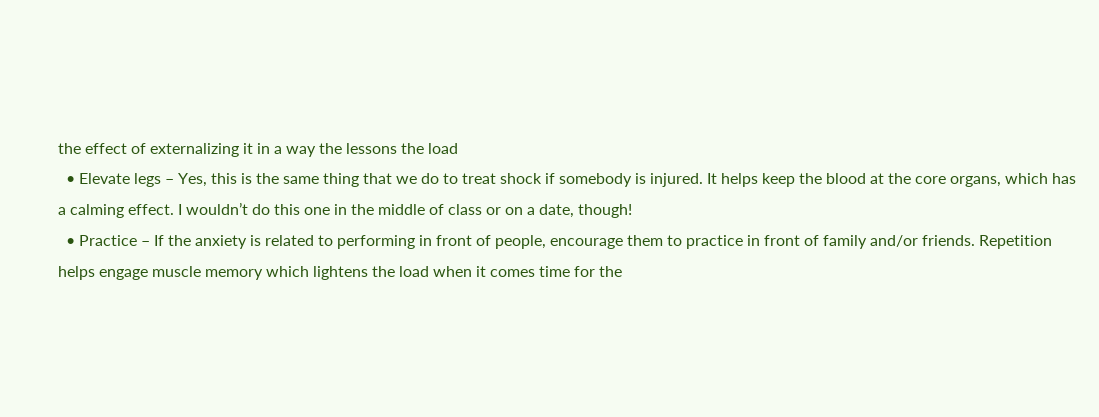the effect of externalizing it in a way the lessons the load
  • Elevate legs – Yes, this is the same thing that we do to treat shock if somebody is injured. It helps keep the blood at the core organs, which has a calming effect. I wouldn’t do this one in the middle of class or on a date, though!
  • Practice – If the anxiety is related to performing in front of people, encourage them to practice in front of family and/or friends. Repetition helps engage muscle memory which lightens the load when it comes time for the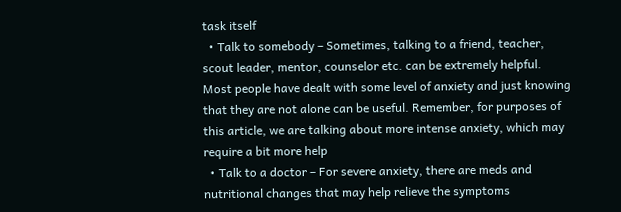task itself
  • Talk to somebody – Sometimes, talking to a friend, teacher, scout leader, mentor, counselor etc. can be extremely helpful. Most people have dealt with some level of anxiety and just knowing that they are not alone can be useful. Remember, for purposes of this article, we are talking about more intense anxiety, which may require a bit more help
  • Talk to a doctor – For severe anxiety, there are meds and nutritional changes that may help relieve the symptoms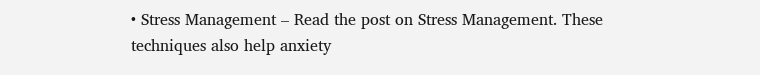• Stress Management – Read the post on Stress Management. These techniques also help anxiety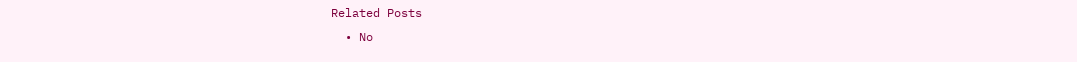Related Posts
  • No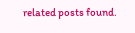related posts found.